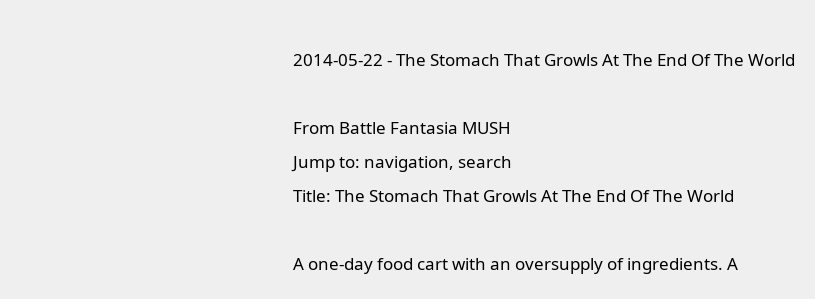2014-05-22 - The Stomach That Growls At The End Of The World

From Battle Fantasia MUSH
Jump to: navigation, search
Title: The Stomach That Growls At The End Of The World

A one-day food cart with an oversupply of ingredients. A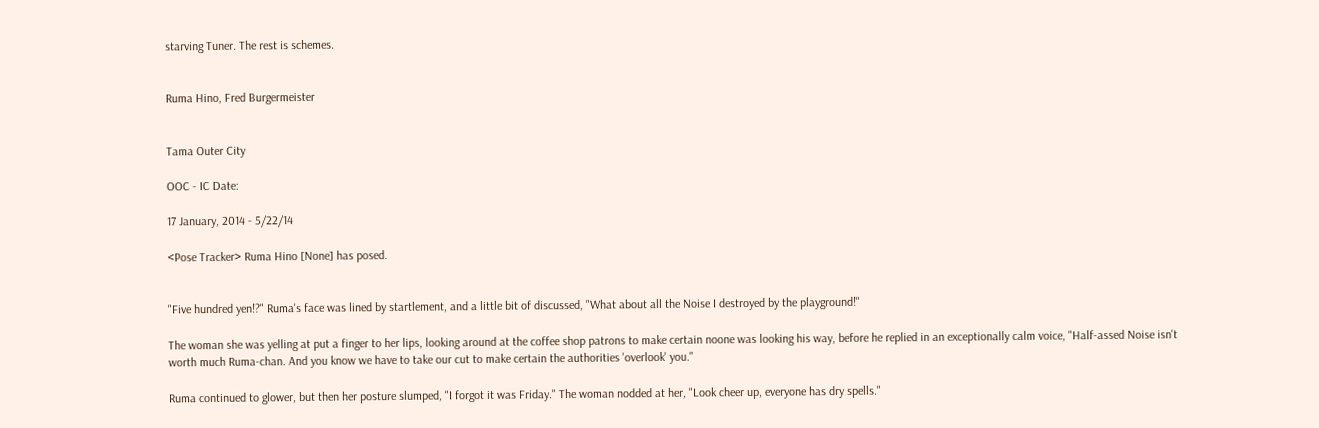starving Tuner. The rest is schemes.


Ruma Hino, Fred Burgermeister


Tama Outer City

OOC - IC Date:

17 January, 2014 - 5/22/14

<Pose Tracker> Ruma Hino [None] has posed.


"Five hundred yen!?" Ruma's face was lined by startlement, and a little bit of discussed, "What about all the Noise I destroyed by the playground!"

The woman she was yelling at put a finger to her lips, looking around at the coffee shop patrons to make certain noone was looking his way, before he replied in an exceptionally calm voice, "Half-assed Noise isn't worth much Ruma-chan. And you know we have to take our cut to make certain the authorities 'overlook' you."

Ruma continued to glower, but then her posture slumped, "I forgot it was Friday." The woman nodded at her, "Look cheer up, everyone has dry spells."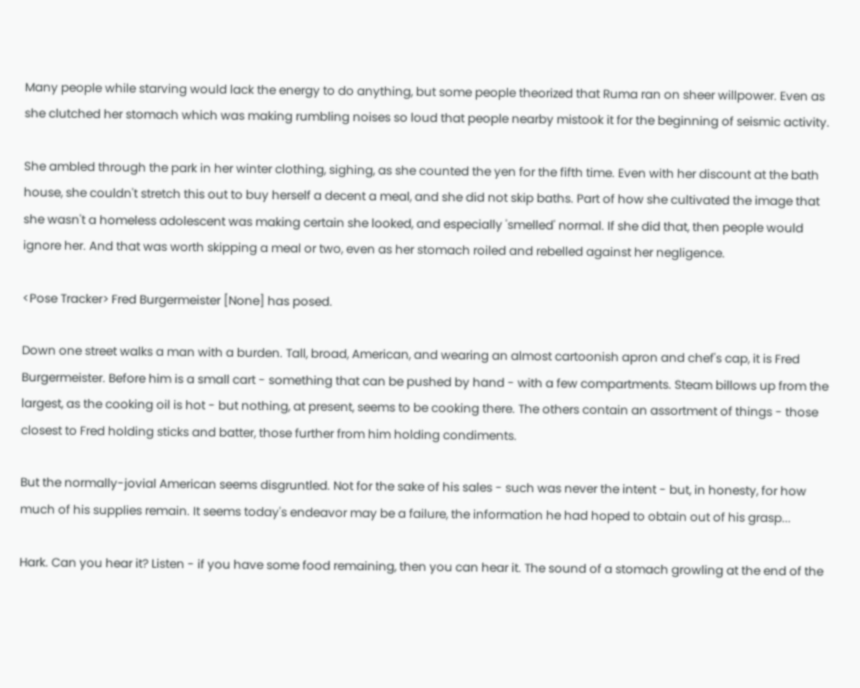Many people while starving would lack the energy to do anything, but some people theorized that Ruma ran on sheer willpower. Even as she clutched her stomach which was making rumbling noises so loud that people nearby mistook it for the beginning of seismic activity.

She ambled through the park in her winter clothing, sighing, as she counted the yen for the fifth time. Even with her discount at the bath house, she couldn't stretch this out to buy herself a decent a meal, and she did not skip baths. Part of how she cultivated the image that she wasn't a homeless adolescent was making certain she looked, and especially 'smelled' normal. If she did that, then people would ignore her. And that was worth skipping a meal or two, even as her stomach roiled and rebelled against her negligence.

<Pose Tracker> Fred Burgermeister [None] has posed.

Down one street walks a man with a burden. Tall, broad, American, and wearing an almost cartoonish apron and chef's cap, it is Fred Burgermeister. Before him is a small cart - something that can be pushed by hand - with a few compartments. Steam billows up from the largest, as the cooking oil is hot - but nothing, at present, seems to be cooking there. The others contain an assortment of things - those closest to Fred holding sticks and batter, those further from him holding condiments.

But the normally-jovial American seems disgruntled. Not for the sake of his sales - such was never the intent - but, in honesty, for how much of his supplies remain. It seems today's endeavor may be a failure, the information he had hoped to obtain out of his grasp...

Hark. Can you hear it? Listen - if you have some food remaining, then you can hear it. The sound of a stomach growling at the end of the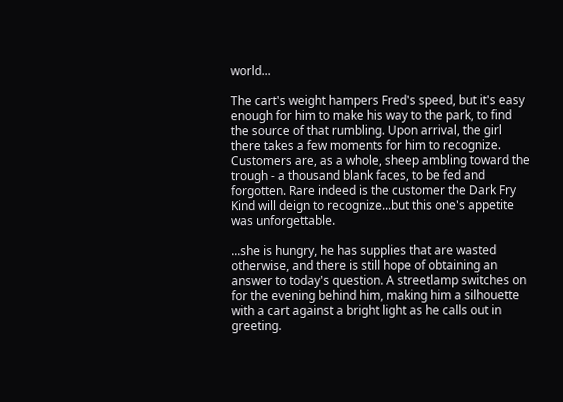world...

The cart's weight hampers Fred's speed, but it's easy enough for him to make his way to the park, to find the source of that rumbling. Upon arrival, the girl there takes a few moments for him to recognize. Customers are, as a whole, sheep ambling toward the trough - a thousand blank faces, to be fed and forgotten. Rare indeed is the customer the Dark Fry Kind will deign to recognize...but this one's appetite was unforgettable.

...she is hungry, he has supplies that are wasted otherwise, and there is still hope of obtaining an answer to today's question. A streetlamp switches on for the evening behind him, making him a silhouette with a cart against a bright light as he calls out in greeting.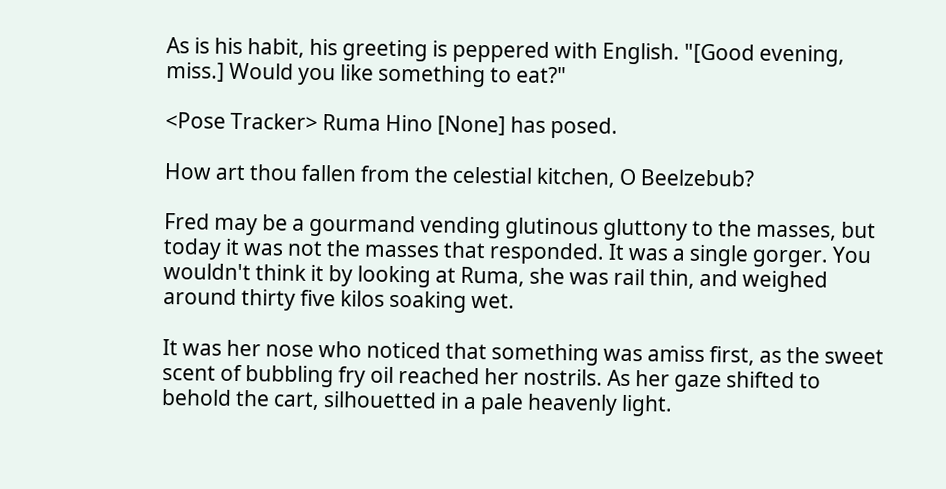As is his habit, his greeting is peppered with English. "[Good evening, miss.] Would you like something to eat?"

<Pose Tracker> Ruma Hino [None] has posed.

How art thou fallen from the celestial kitchen, O Beelzebub?

Fred may be a gourmand vending glutinous gluttony to the masses, but today it was not the masses that responded. It was a single gorger. You wouldn't think it by looking at Ruma, she was rail thin, and weighed around thirty five kilos soaking wet.

It was her nose who noticed that something was amiss first, as the sweet scent of bubbling fry oil reached her nostrils. As her gaze shifted to behold the cart, silhouetted in a pale heavenly light.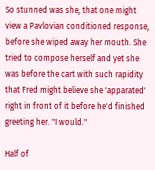So stunned was she, that one might view a Pavlovian conditioned response, before she wiped away her mouth. She tried to compose herself and yet she was before the cart with such rapidity that Fred might believe she 'apparated' right in front of it before he'd finished greeting her. "I would."

Half of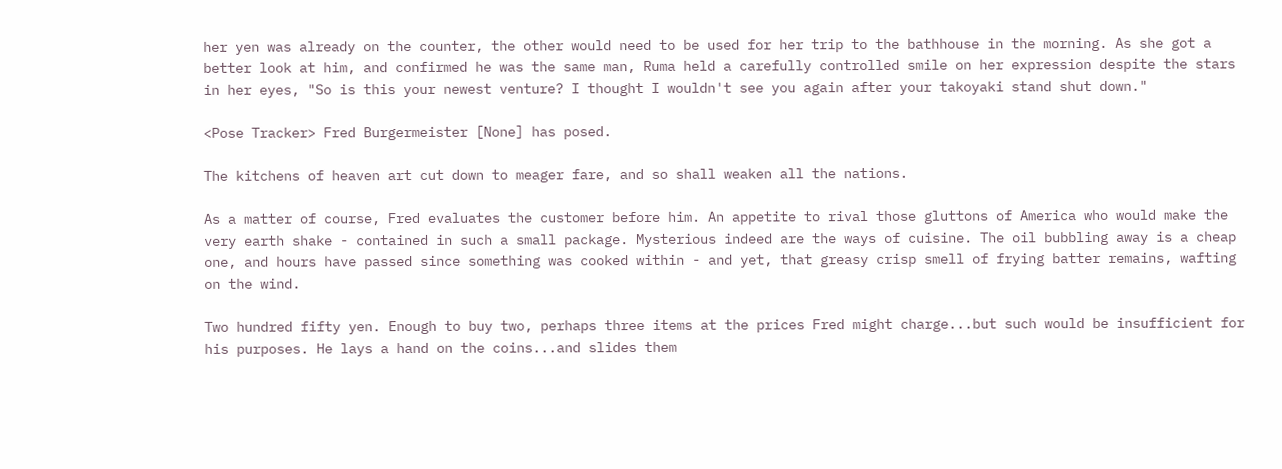her yen was already on the counter, the other would need to be used for her trip to the bathhouse in the morning. As she got a better look at him, and confirmed he was the same man, Ruma held a carefully controlled smile on her expression despite the stars in her eyes, "So is this your newest venture? I thought I wouldn't see you again after your takoyaki stand shut down."

<Pose Tracker> Fred Burgermeister [None] has posed.

The kitchens of heaven art cut down to meager fare, and so shall weaken all the nations.

As a matter of course, Fred evaluates the customer before him. An appetite to rival those gluttons of America who would make the very earth shake - contained in such a small package. Mysterious indeed are the ways of cuisine. The oil bubbling away is a cheap one, and hours have passed since something was cooked within - and yet, that greasy crisp smell of frying batter remains, wafting on the wind.

Two hundred fifty yen. Enough to buy two, perhaps three items at the prices Fred might charge...but such would be insufficient for his purposes. He lays a hand on the coins...and slides them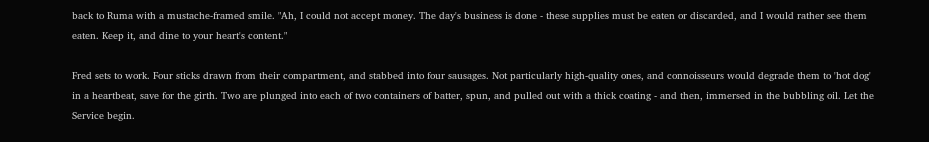back to Ruma with a mustache-framed smile. "Ah, I could not accept money. The day's business is done - these supplies must be eaten or discarded, and I would rather see them eaten. Keep it, and dine to your heart's content."

Fred sets to work. Four sticks drawn from their compartment, and stabbed into four sausages. Not particularly high-quality ones, and connoisseurs would degrade them to 'hot dog' in a heartbeat, save for the girth. Two are plunged into each of two containers of batter, spun, and pulled out with a thick coating - and then, immersed in the bubbling oil. Let the Service begin.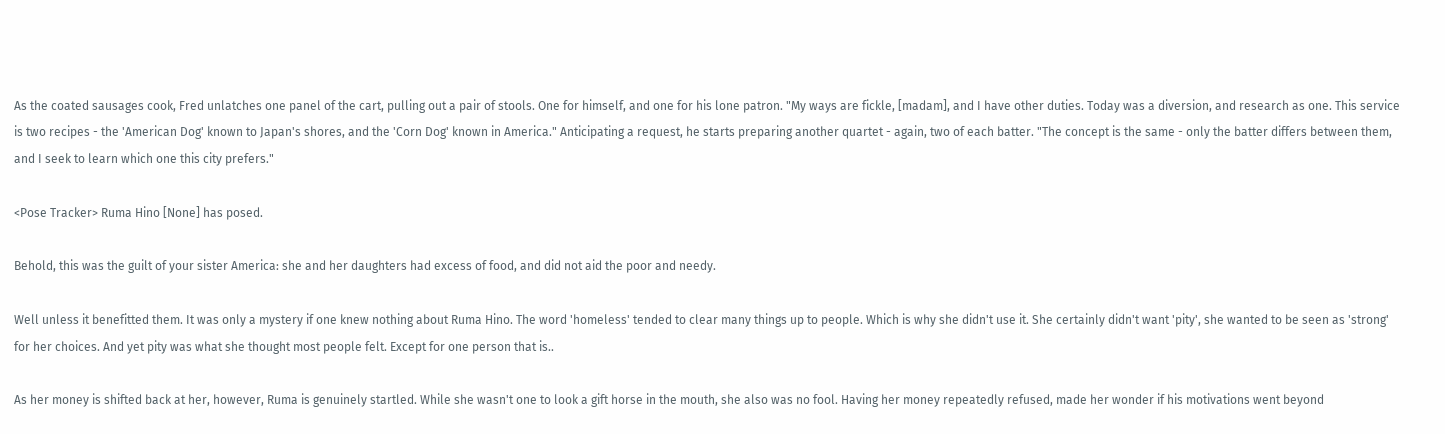As the coated sausages cook, Fred unlatches one panel of the cart, pulling out a pair of stools. One for himself, and one for his lone patron. "My ways are fickle, [madam], and I have other duties. Today was a diversion, and research as one. This service is two recipes - the 'American Dog' known to Japan's shores, and the 'Corn Dog' known in America." Anticipating a request, he starts preparing another quartet - again, two of each batter. "The concept is the same - only the batter differs between them, and I seek to learn which one this city prefers."

<Pose Tracker> Ruma Hino [None] has posed.

Behold, this was the guilt of your sister America: she and her daughters had excess of food, and did not aid the poor and needy.

Well unless it benefitted them. It was only a mystery if one knew nothing about Ruma Hino. The word 'homeless' tended to clear many things up to people. Which is why she didn't use it. She certainly didn't want 'pity', she wanted to be seen as 'strong' for her choices. And yet pity was what she thought most people felt. Except for one person that is..

As her money is shifted back at her, however, Ruma is genuinely startled. While she wasn't one to look a gift horse in the mouth, she also was no fool. Having her money repeatedly refused, made her wonder if his motivations went beyond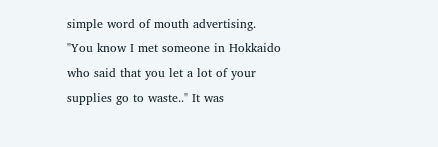simple word of mouth advertising. "You know I met someone in Hokkaido who said that you let a lot of your supplies go to waste.." It was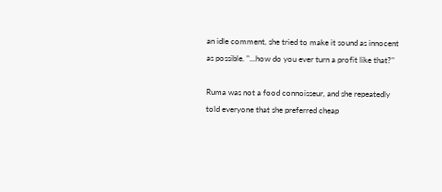an idle comment, she tried to make it sound as innocent as possible. "...how do you ever turn a profit like that?"

Ruma was not a food connoisseur, and she repeatedly told everyone that she preferred cheap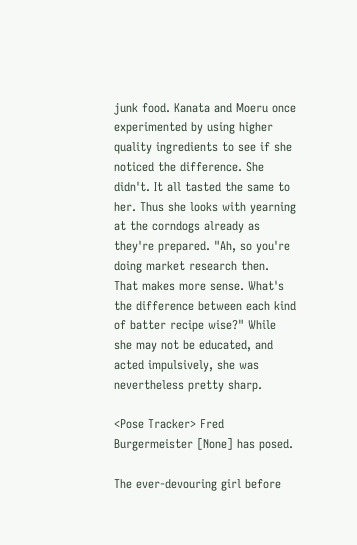junk food. Kanata and Moeru once experimented by using higher quality ingredients to see if she noticed the difference. She didn't. It all tasted the same to her. Thus she looks with yearning at the corndogs already as they're prepared. "Ah, so you're doing market research then. That makes more sense. What's the difference between each kind of batter recipe wise?" While she may not be educated, and acted impulsively, she was nevertheless pretty sharp.

<Pose Tracker> Fred Burgermeister [None] has posed.

The ever-devouring girl before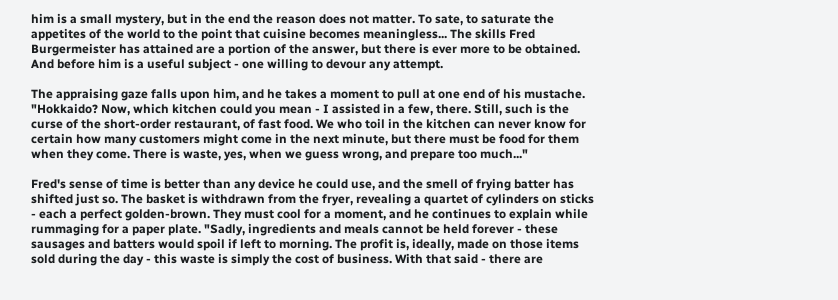him is a small mystery, but in the end the reason does not matter. To sate, to saturate the appetites of the world to the point that cuisine becomes meaningless... The skills Fred Burgermeister has attained are a portion of the answer, but there is ever more to be obtained. And before him is a useful subject - one willing to devour any attempt.

The appraising gaze falls upon him, and he takes a moment to pull at one end of his mustache. "Hokkaido? Now, which kitchen could you mean - I assisted in a few, there. Still, such is the curse of the short-order restaurant, of fast food. We who toil in the kitchen can never know for certain how many customers might come in the next minute, but there must be food for them when they come. There is waste, yes, when we guess wrong, and prepare too much..."

Fred's sense of time is better than any device he could use, and the smell of frying batter has shifted just so. The basket is withdrawn from the fryer, revealing a quartet of cylinders on sticks - each a perfect golden-brown. They must cool for a moment, and he continues to explain while rummaging for a paper plate. "Sadly, ingredients and meals cannot be held forever - these sausages and batters would spoil if left to morning. The profit is, ideally, made on those items sold during the day - this waste is simply the cost of business. With that said - there are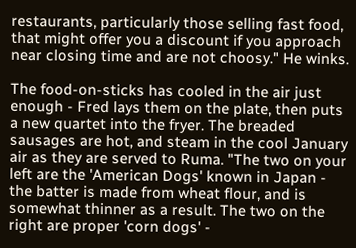restaurants, particularly those selling fast food, that might offer you a discount if you approach near closing time and are not choosy." He winks.

The food-on-sticks has cooled in the air just enough - Fred lays them on the plate, then puts a new quartet into the fryer. The breaded sausages are hot, and steam in the cool January air as they are served to Ruma. "The two on your left are the 'American Dogs' known in Japan - the batter is made from wheat flour, and is somewhat thinner as a result. The two on the right are proper 'corn dogs' -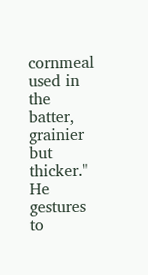cornmeal used in the batter, grainier but thicker." He gestures to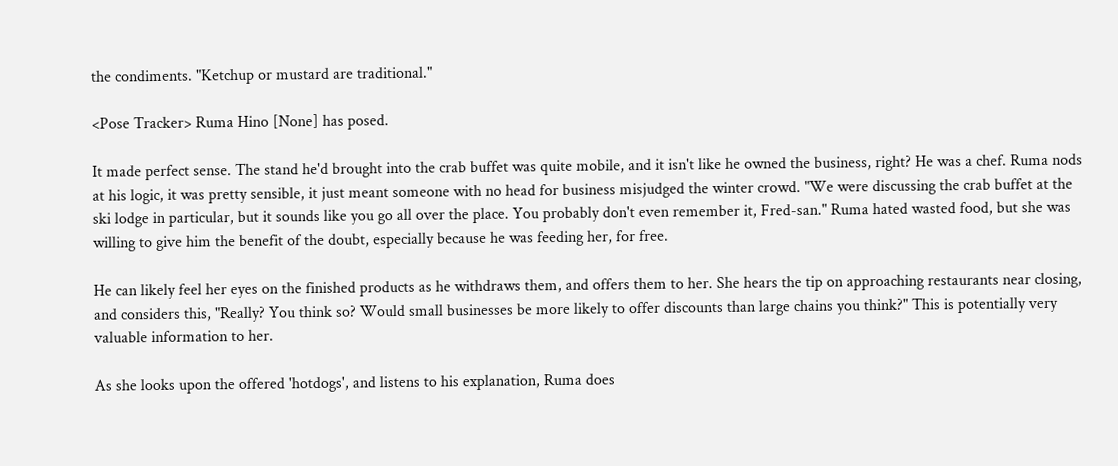the condiments. "Ketchup or mustard are traditional."

<Pose Tracker> Ruma Hino [None] has posed.

It made perfect sense. The stand he'd brought into the crab buffet was quite mobile, and it isn't like he owned the business, right? He was a chef. Ruma nods at his logic, it was pretty sensible, it just meant someone with no head for business misjudged the winter crowd. "We were discussing the crab buffet at the ski lodge in particular, but it sounds like you go all over the place. You probably don't even remember it, Fred-san." Ruma hated wasted food, but she was willing to give him the benefit of the doubt, especially because he was feeding her, for free.

He can likely feel her eyes on the finished products as he withdraws them, and offers them to her. She hears the tip on approaching restaurants near closing, and considers this, "Really? You think so? Would small businesses be more likely to offer discounts than large chains you think?" This is potentially very valuable information to her.

As she looks upon the offered 'hotdogs', and listens to his explanation, Ruma does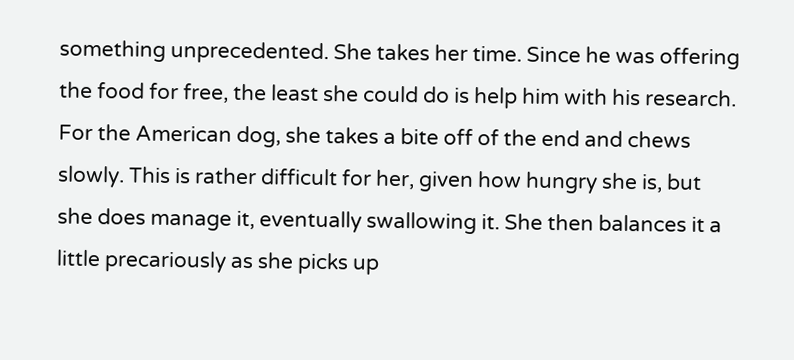something unprecedented. She takes her time. Since he was offering the food for free, the least she could do is help him with his research. For the American dog, she takes a bite off of the end and chews slowly. This is rather difficult for her, given how hungry she is, but she does manage it, eventually swallowing it. She then balances it a little precariously as she picks up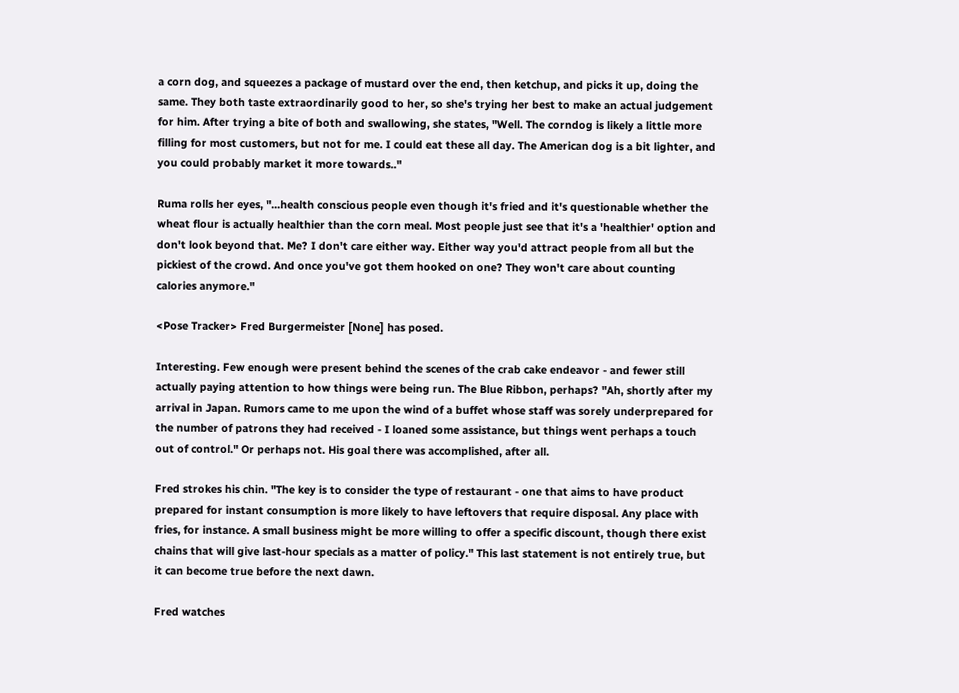a corn dog, and squeezes a package of mustard over the end, then ketchup, and picks it up, doing the same. They both taste extraordinarily good to her, so she's trying her best to make an actual judgement for him. After trying a bite of both and swallowing, she states, "Well. The corndog is likely a little more filling for most customers, but not for me. I could eat these all day. The American dog is a bit lighter, and you could probably market it more towards.."

Ruma rolls her eyes, "...health conscious people even though it's fried and it's questionable whether the wheat flour is actually healthier than the corn meal. Most people just see that it's a 'healthier' option and don't look beyond that. Me? I don't care either way. Either way you'd attract people from all but the pickiest of the crowd. And once you've got them hooked on one? They won't care about counting calories anymore."

<Pose Tracker> Fred Burgermeister [None] has posed.

Interesting. Few enough were present behind the scenes of the crab cake endeavor - and fewer still actually paying attention to how things were being run. The Blue Ribbon, perhaps? "Ah, shortly after my arrival in Japan. Rumors came to me upon the wind of a buffet whose staff was sorely underprepared for the number of patrons they had received - I loaned some assistance, but things went perhaps a touch out of control." Or perhaps not. His goal there was accomplished, after all.

Fred strokes his chin. "The key is to consider the type of restaurant - one that aims to have product prepared for instant consumption is more likely to have leftovers that require disposal. Any place with fries, for instance. A small business might be more willing to offer a specific discount, though there exist chains that will give last-hour specials as a matter of policy." This last statement is not entirely true, but it can become true before the next dawn.

Fred watches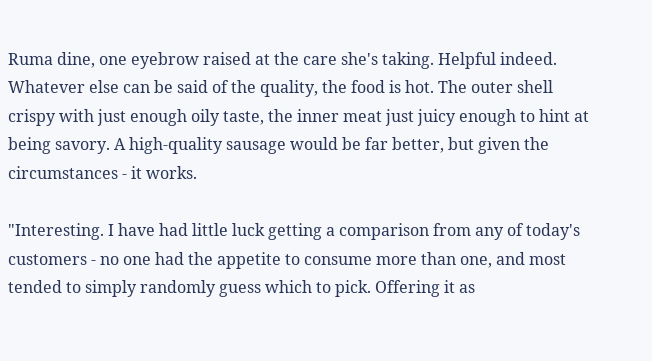Ruma dine, one eyebrow raised at the care she's taking. Helpful indeed. Whatever else can be said of the quality, the food is hot. The outer shell crispy with just enough oily taste, the inner meat just juicy enough to hint at being savory. A high-quality sausage would be far better, but given the circumstances - it works.

"Interesting. I have had little luck getting a comparison from any of today's customers - no one had the appetite to consume more than one, and most tended to simply randomly guess which to pick. Offering it as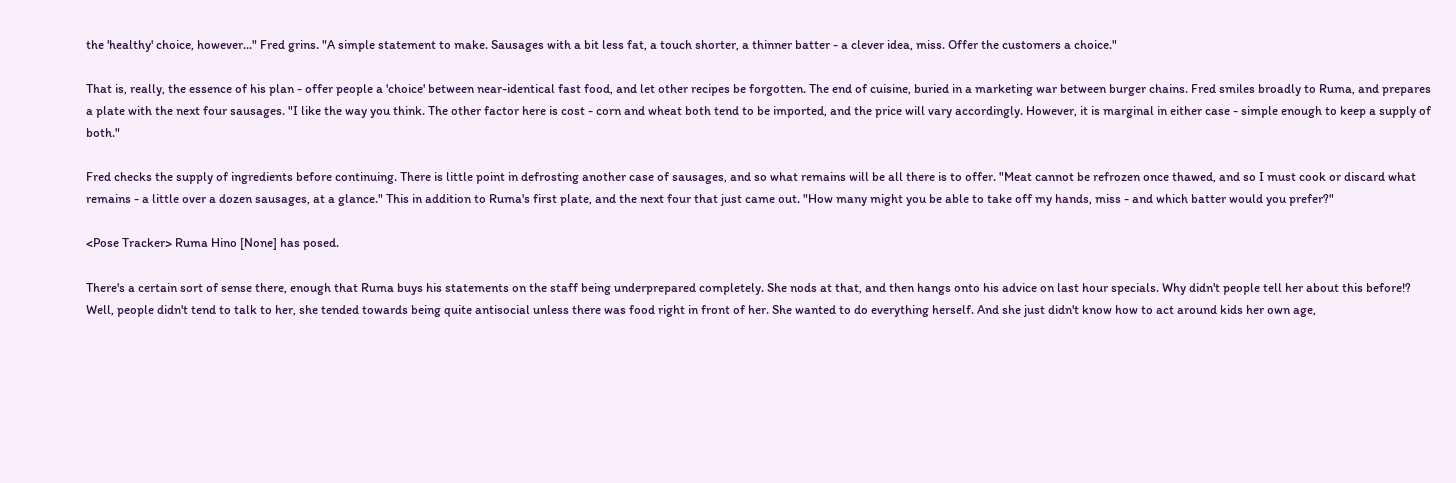the 'healthy' choice, however..." Fred grins. "A simple statement to make. Sausages with a bit less fat, a touch shorter, a thinner batter - a clever idea, miss. Offer the customers a choice."

That is, really, the essence of his plan - offer people a 'choice' between near-identical fast food, and let other recipes be forgotten. The end of cuisine, buried in a marketing war between burger chains. Fred smiles broadly to Ruma, and prepares a plate with the next four sausages. "I like the way you think. The other factor here is cost - corn and wheat both tend to be imported, and the price will vary accordingly. However, it is marginal in either case - simple enough to keep a supply of both."

Fred checks the supply of ingredients before continuing. There is little point in defrosting another case of sausages, and so what remains will be all there is to offer. "Meat cannot be refrozen once thawed, and so I must cook or discard what remains - a little over a dozen sausages, at a glance." This in addition to Ruma's first plate, and the next four that just came out. "How many might you be able to take off my hands, miss - and which batter would you prefer?"

<Pose Tracker> Ruma Hino [None] has posed.

There's a certain sort of sense there, enough that Ruma buys his statements on the staff being underprepared completely. She nods at that, and then hangs onto his advice on last hour specials. Why didn't people tell her about this before!? Well, people didn't tend to talk to her, she tended towards being quite antisocial unless there was food right in front of her. She wanted to do everything herself. And she just didn't know how to act around kids her own age,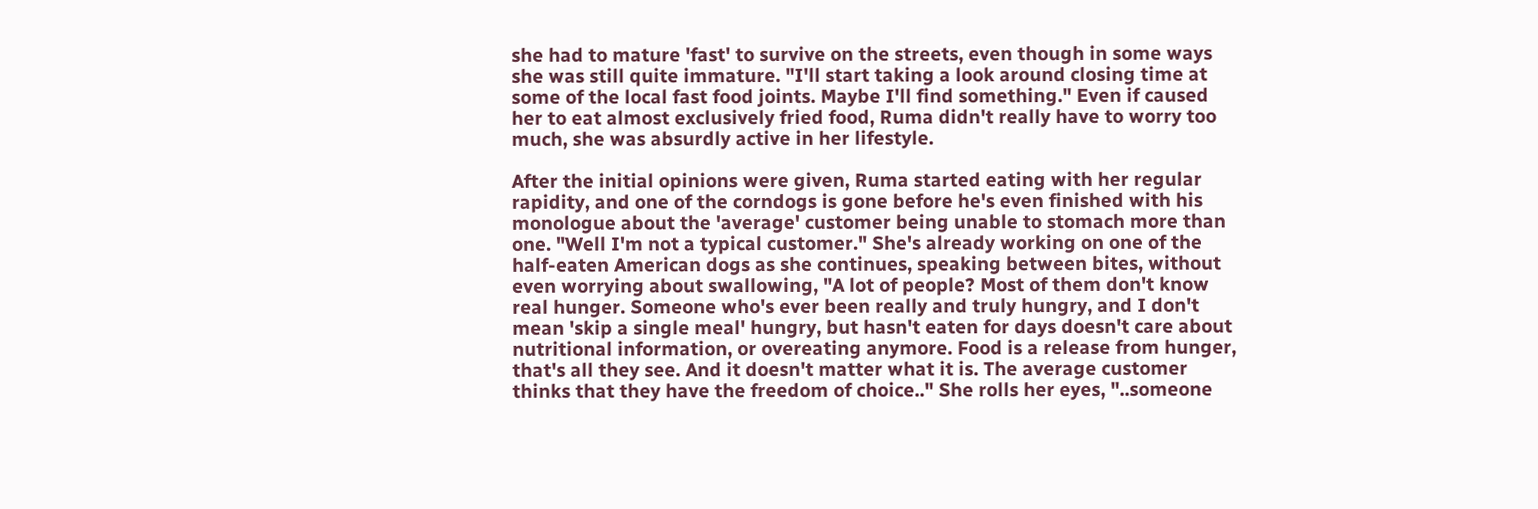she had to mature 'fast' to survive on the streets, even though in some ways she was still quite immature. "I'll start taking a look around closing time at some of the local fast food joints. Maybe I'll find something." Even if caused her to eat almost exclusively fried food, Ruma didn't really have to worry too much, she was absurdly active in her lifestyle.

After the initial opinions were given, Ruma started eating with her regular rapidity, and one of the corndogs is gone before he's even finished with his monologue about the 'average' customer being unable to stomach more than one. "Well I'm not a typical customer." She's already working on one of the half-eaten American dogs as she continues, speaking between bites, without even worrying about swallowing, "A lot of people? Most of them don't know real hunger. Someone who's ever been really and truly hungry, and I don't mean 'skip a single meal' hungry, but hasn't eaten for days doesn't care about nutritional information, or overeating anymore. Food is a release from hunger, that's all they see. And it doesn't matter what it is. The average customer thinks that they have the freedom of choice.." She rolls her eyes, "..someone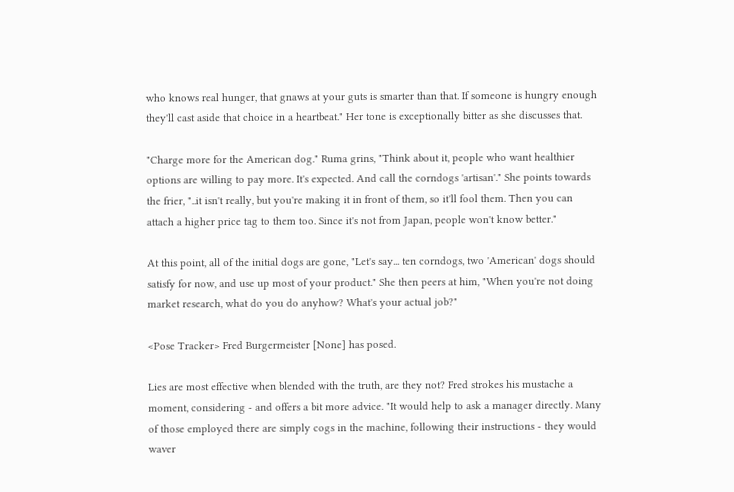who knows real hunger, that gnaws at your guts is smarter than that. If someone is hungry enough they'll cast aside that choice in a heartbeat." Her tone is exceptionally bitter as she discusses that.

"Charge more for the American dog." Ruma grins, "Think about it, people who want healthier options are willing to pay more. It's expected. And call the corndogs 'artisan'." She points towards the frier, "..it isn't really, but you're making it in front of them, so it'll fool them. Then you can attach a higher price tag to them too. Since it's not from Japan, people won't know better."

At this point, all of the initial dogs are gone, "Let's say... ten corndogs, two 'American' dogs should satisfy for now, and use up most of your product." She then peers at him, "When you're not doing market research, what do you do anyhow? What's your actual job?"

<Pose Tracker> Fred Burgermeister [None] has posed.

Lies are most effective when blended with the truth, are they not? Fred strokes his mustache a moment, considering - and offers a bit more advice. "It would help to ask a manager directly. Many of those employed there are simply cogs in the machine, following their instructions - they would waver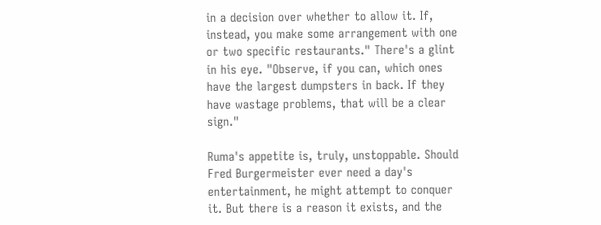in a decision over whether to allow it. If, instead, you make some arrangement with one or two specific restaurants." There's a glint in his eye. "Observe, if you can, which ones have the largest dumpsters in back. If they have wastage problems, that will be a clear sign."

Ruma's appetite is, truly, unstoppable. Should Fred Burgermeister ever need a day's entertainment, he might attempt to conquer it. But there is a reason it exists, and the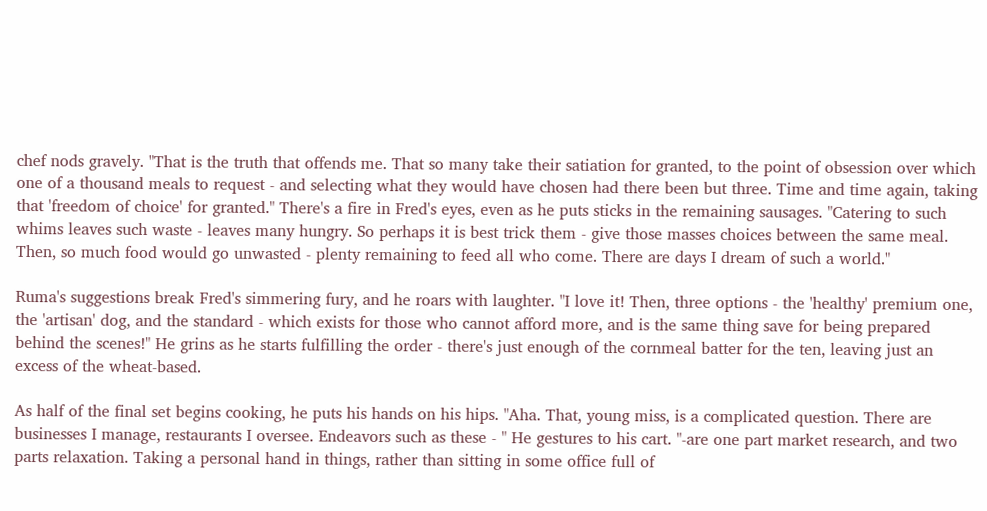chef nods gravely. "That is the truth that offends me. That so many take their satiation for granted, to the point of obsession over which one of a thousand meals to request - and selecting what they would have chosen had there been but three. Time and time again, taking that 'freedom of choice' for granted." There's a fire in Fred's eyes, even as he puts sticks in the remaining sausages. "Catering to such whims leaves such waste - leaves many hungry. So perhaps it is best trick them - give those masses choices between the same meal. Then, so much food would go unwasted - plenty remaining to feed all who come. There are days I dream of such a world."

Ruma's suggestions break Fred's simmering fury, and he roars with laughter. "I love it! Then, three options - the 'healthy' premium one, the 'artisan' dog, and the standard - which exists for those who cannot afford more, and is the same thing save for being prepared behind the scenes!" He grins as he starts fulfilling the order - there's just enough of the cornmeal batter for the ten, leaving just an excess of the wheat-based.

As half of the final set begins cooking, he puts his hands on his hips. "Aha. That, young miss, is a complicated question. There are businesses I manage, restaurants I oversee. Endeavors such as these - " He gestures to his cart. "-are one part market research, and two parts relaxation. Taking a personal hand in things, rather than sitting in some office full of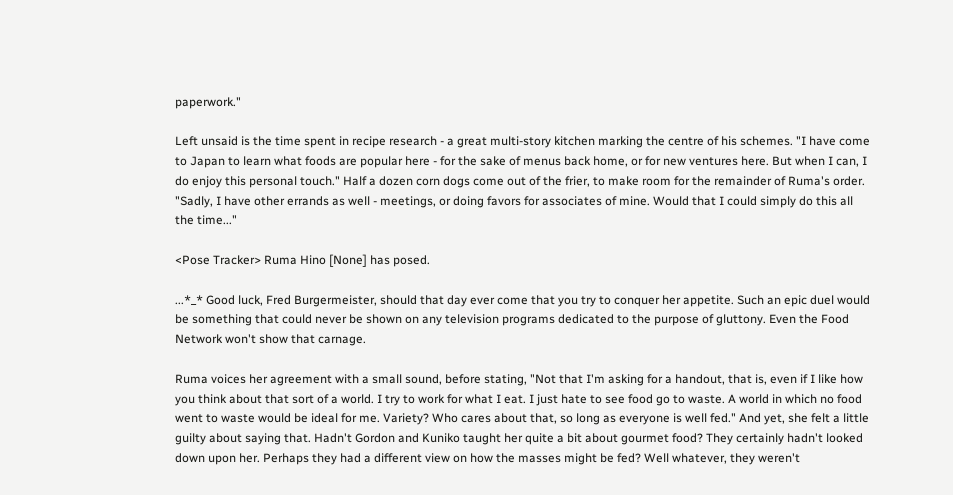paperwork."

Left unsaid is the time spent in recipe research - a great multi-story kitchen marking the centre of his schemes. "I have come to Japan to learn what foods are popular here - for the sake of menus back home, or for new ventures here. But when I can, I do enjoy this personal touch." Half a dozen corn dogs come out of the frier, to make room for the remainder of Ruma's order. "Sadly, I have other errands as well - meetings, or doing favors for associates of mine. Would that I could simply do this all the time..."

<Pose Tracker> Ruma Hino [None] has posed.

...*_* Good luck, Fred Burgermeister, should that day ever come that you try to conquer her appetite. Such an epic duel would be something that could never be shown on any television programs dedicated to the purpose of gluttony. Even the Food Network won't show that carnage.

Ruma voices her agreement with a small sound, before stating, "Not that I'm asking for a handout, that is, even if I like how you think about that sort of a world. I try to work for what I eat. I just hate to see food go to waste. A world in which no food went to waste would be ideal for me. Variety? Who cares about that, so long as everyone is well fed." And yet, she felt a little guilty about saying that. Hadn't Gordon and Kuniko taught her quite a bit about gourmet food? They certainly hadn't looked down upon her. Perhaps they had a different view on how the masses might be fed? Well whatever, they weren't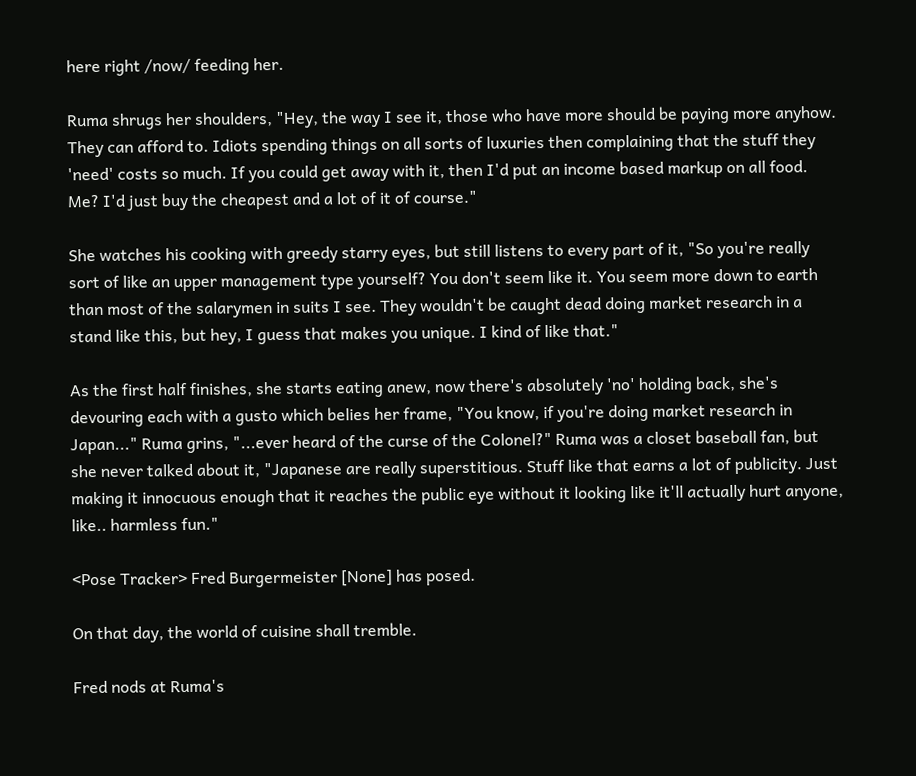here right /now/ feeding her.

Ruma shrugs her shoulders, "Hey, the way I see it, those who have more should be paying more anyhow. They can afford to. Idiots spending things on all sorts of luxuries then complaining that the stuff they 'need' costs so much. If you could get away with it, then I'd put an income based markup on all food. Me? I'd just buy the cheapest and a lot of it of course."

She watches his cooking with greedy starry eyes, but still listens to every part of it, "So you're really sort of like an upper management type yourself? You don't seem like it. You seem more down to earth than most of the salarymen in suits I see. They wouldn't be caught dead doing market research in a stand like this, but hey, I guess that makes you unique. I kind of like that."

As the first half finishes, she starts eating anew, now there's absolutely 'no' holding back, she's devouring each with a gusto which belies her frame, "You know, if you're doing market research in Japan..." Ruma grins, "...ever heard of the curse of the Colonel?" Ruma was a closet baseball fan, but she never talked about it, "Japanese are really superstitious. Stuff like that earns a lot of publicity. Just making it innocuous enough that it reaches the public eye without it looking like it'll actually hurt anyone, like.. harmless fun."

<Pose Tracker> Fred Burgermeister [None] has posed.

On that day, the world of cuisine shall tremble.

Fred nods at Ruma's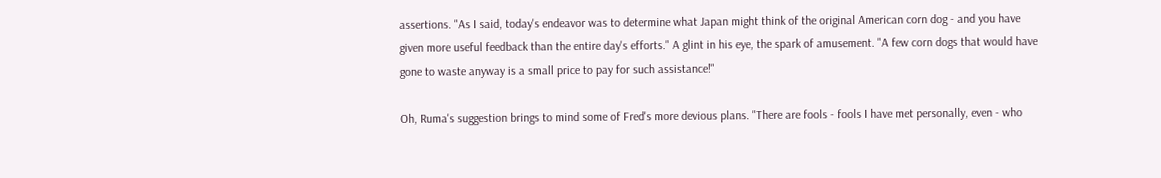assertions. "As I said, today's endeavor was to determine what Japan might think of the original American corn dog - and you have given more useful feedback than the entire day's efforts." A glint in his eye, the spark of amusement. "A few corn dogs that would have gone to waste anyway is a small price to pay for such assistance!"

Oh, Ruma's suggestion brings to mind some of Fred's more devious plans. "There are fools - fools I have met personally, even - who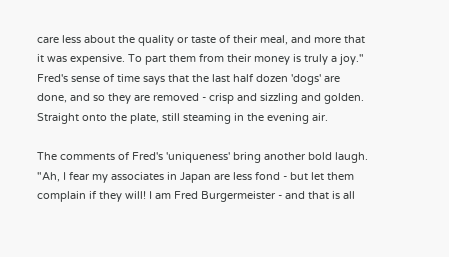care less about the quality or taste of their meal, and more that it was expensive. To part them from their money is truly a joy." Fred's sense of time says that the last half dozen 'dogs' are done, and so they are removed - crisp and sizzling and golden. Straight onto the plate, still steaming in the evening air.

The comments of Fred's 'uniqueness' bring another bold laugh. "Ah, I fear my associates in Japan are less fond - but let them complain if they will! I am Fred Burgermeister - and that is all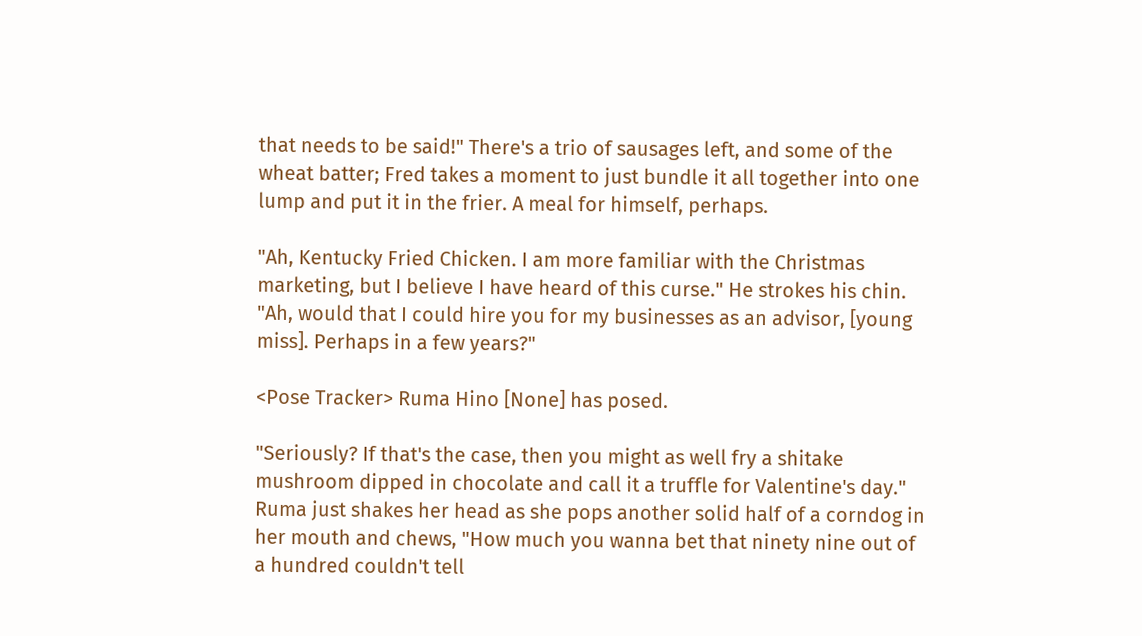that needs to be said!" There's a trio of sausages left, and some of the wheat batter; Fred takes a moment to just bundle it all together into one lump and put it in the frier. A meal for himself, perhaps.

"Ah, Kentucky Fried Chicken. I am more familiar with the Christmas marketing, but I believe I have heard of this curse." He strokes his chin. "Ah, would that I could hire you for my businesses as an advisor, [young miss]. Perhaps in a few years?"

<Pose Tracker> Ruma Hino [None] has posed.

"Seriously? If that's the case, then you might as well fry a shitake mushroom dipped in chocolate and call it a truffle for Valentine's day." Ruma just shakes her head as she pops another solid half of a corndog in her mouth and chews, "How much you wanna bet that ninety nine out of a hundred couldn't tell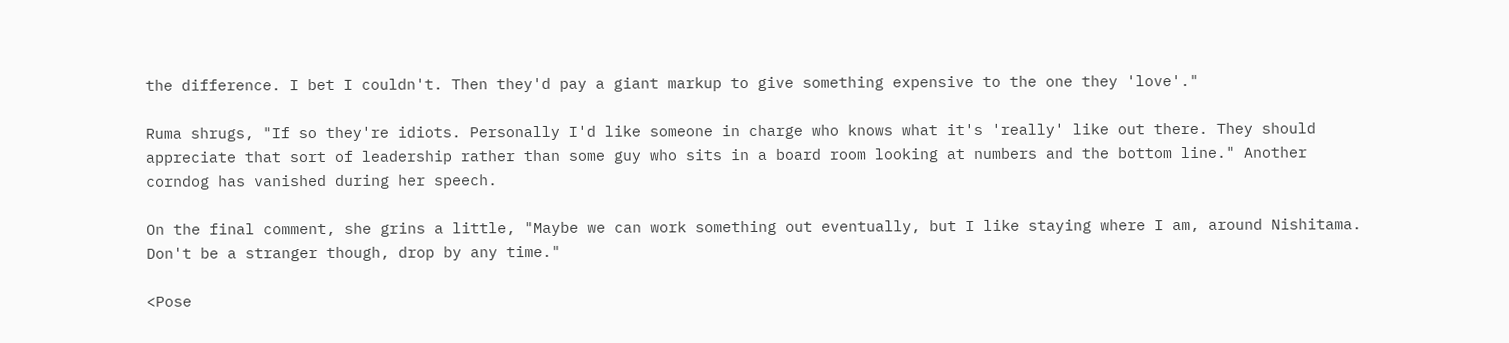the difference. I bet I couldn't. Then they'd pay a giant markup to give something expensive to the one they 'love'."

Ruma shrugs, "If so they're idiots. Personally I'd like someone in charge who knows what it's 'really' like out there. They should appreciate that sort of leadership rather than some guy who sits in a board room looking at numbers and the bottom line." Another corndog has vanished during her speech.

On the final comment, she grins a little, "Maybe we can work something out eventually, but I like staying where I am, around Nishitama. Don't be a stranger though, drop by any time."

<Pose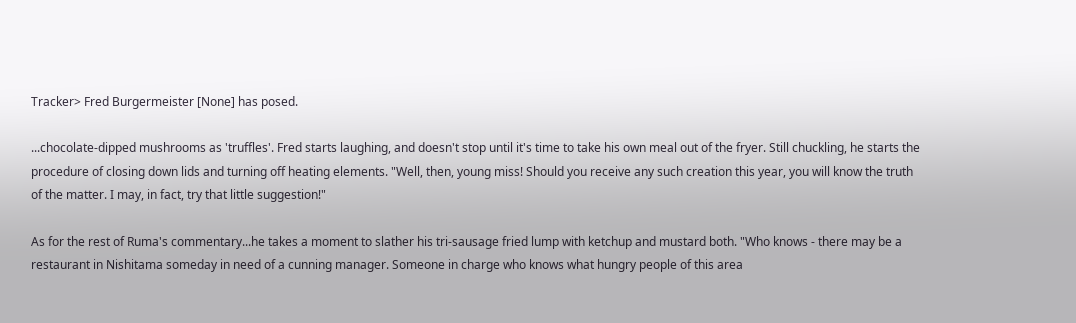Tracker> Fred Burgermeister [None] has posed.

...chocolate-dipped mushrooms as 'truffles'. Fred starts laughing, and doesn't stop until it's time to take his own meal out of the fryer. Still chuckling, he starts the procedure of closing down lids and turning off heating elements. "Well, then, young miss! Should you receive any such creation this year, you will know the truth of the matter. I may, in fact, try that little suggestion!"

As for the rest of Ruma's commentary...he takes a moment to slather his tri-sausage fried lump with ketchup and mustard both. "Who knows - there may be a restaurant in Nishitama someday in need of a cunning manager. Someone in charge who knows what hungry people of this area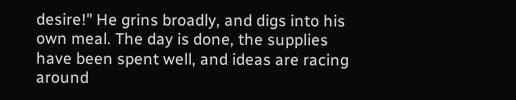desire!" He grins broadly, and digs into his own meal. The day is done, the supplies have been spent well, and ideas are racing around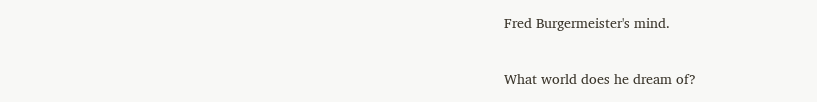Fred Burgermeister's mind.

What world does he dream of?